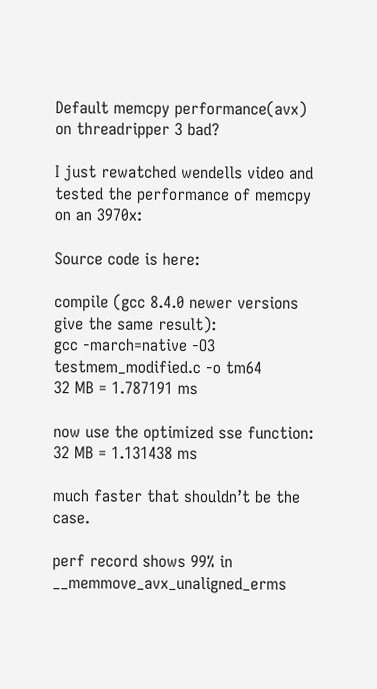Default memcpy performance(avx) on threadripper 3 bad?

I just rewatched wendells video and tested the performance of memcpy on an 3970x:

Source code is here:

compile (gcc 8.4.0 newer versions give the same result):
gcc -march=native -O3 testmem_modified.c -o tm64
32 MB = 1.787191 ms

now use the optimized sse function:
32 MB = 1.131438 ms

much faster that shouldn’t be the case.

perf record shows 99% in __memmove_avx_unaligned_erms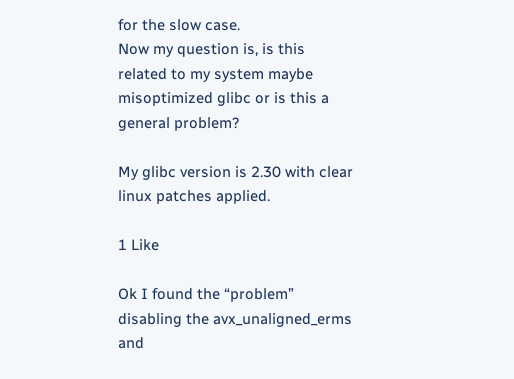for the slow case.
Now my question is, is this related to my system maybe misoptimized glibc or is this a general problem?

My glibc version is 2.30 with clear linux patches applied.

1 Like

Ok I found the “problem”
disabling the avx_unaligned_erms and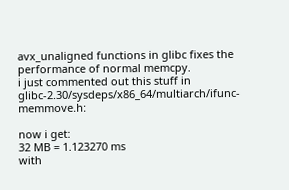avx_unaligned functions in glibc fixes the performance of normal memcpy.
i just commented out this stuff in glibc-2.30/sysdeps/x86_64/multiarch/ifunc-memmove.h:

now i get:
32 MB = 1.123270 ms
with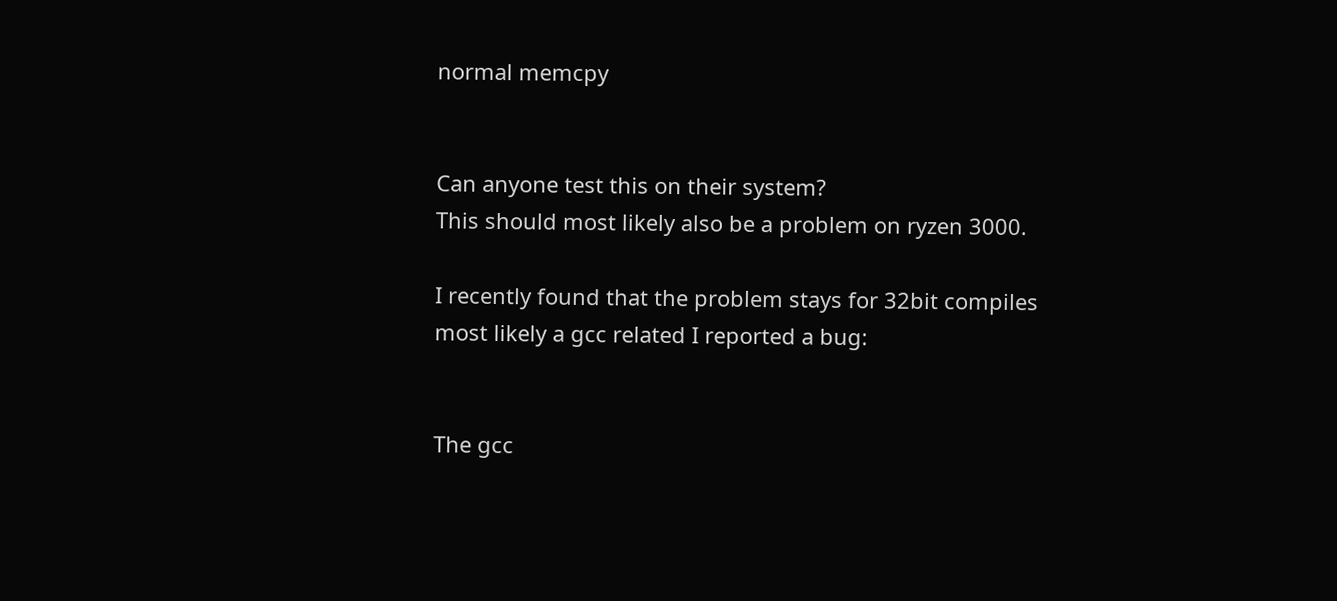normal memcpy


Can anyone test this on their system?
This should most likely also be a problem on ryzen 3000.

I recently found that the problem stays for 32bit compiles most likely a gcc related I reported a bug:


The gcc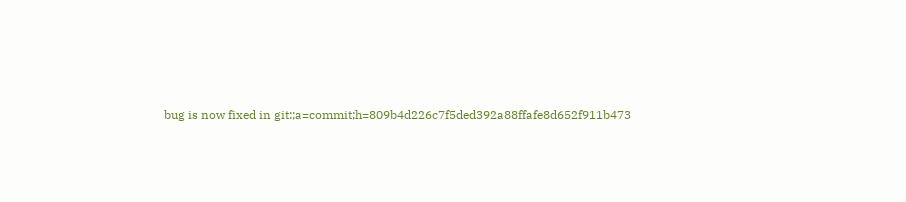bug is now fixed in git:;a=commit;h=809b4d226c7f5ded392a88ffafe8d652f911b473